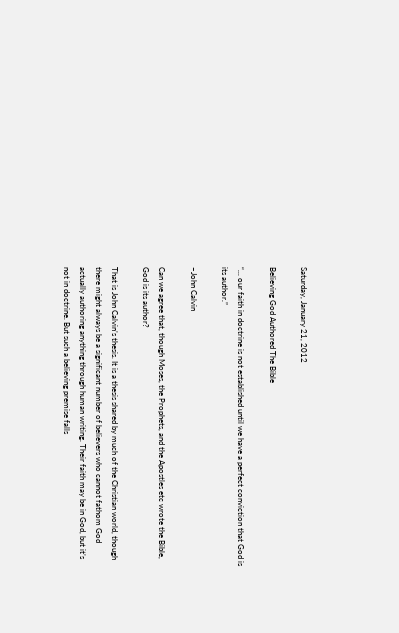Saturday, January 21, 2012

Believing God Authored The Bible

“... our faith in doctrine is not established until we have a perfect conviction that God is its author.”

~John Calvin

Can we agree that, though Moses, the Prophets, and the Apostles etc wrote the Bible, God is its author?

That is John Calvin’s thesis. It is a thesis shared by much of the Christian world, though there might always be a significant number of believers who cannot fathom God actually authoring anything through human writing. Their faith may be in God, but it’s not in doctrine. But such a believing premise falls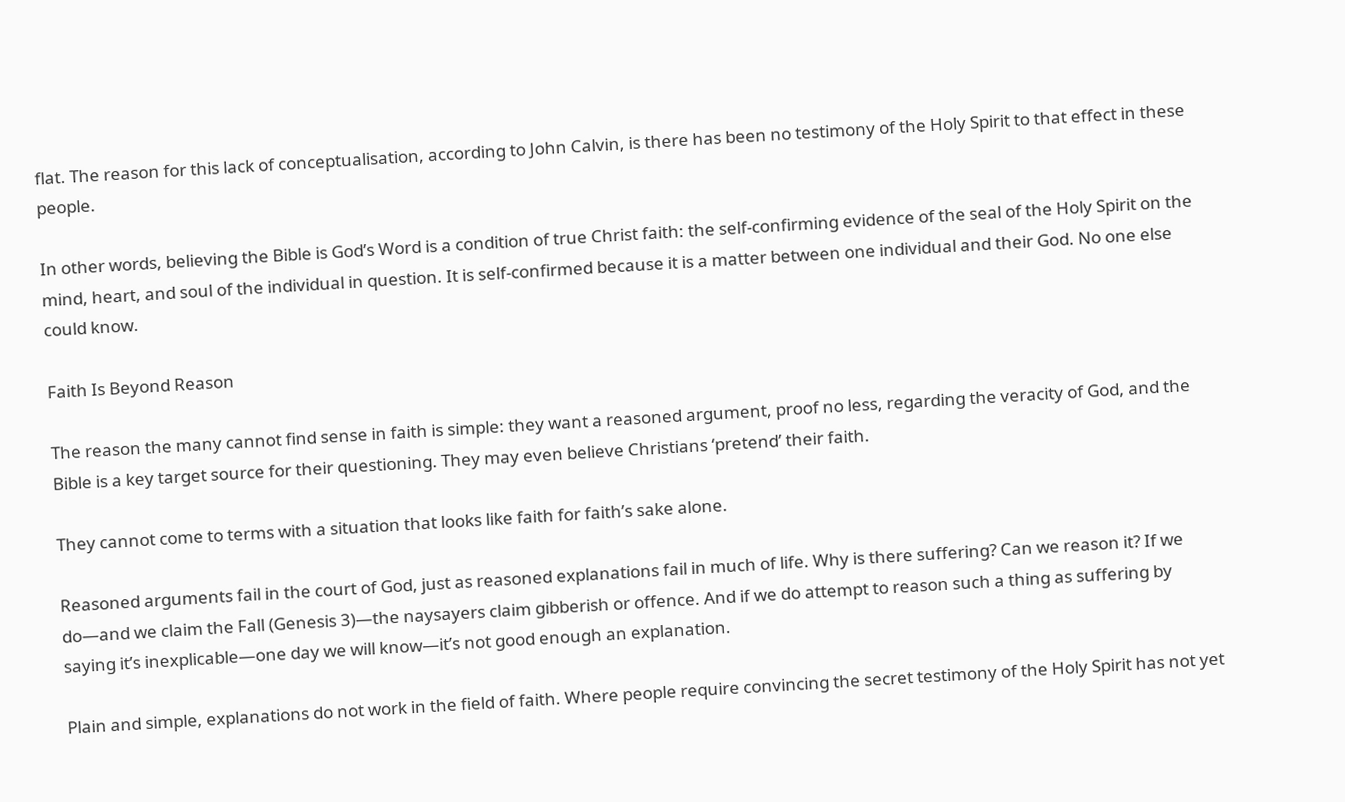flat. The reason for this lack of conceptualisation, according to John Calvin, is there has been no testimony of the Holy Spirit to that effect in these people.

In other words, believing the Bible is God’s Word is a condition of true Christ faith: the self-confirming evidence of the seal of the Holy Spirit on the mind, heart, and soul of the individual in question. It is self-confirmed because it is a matter between one individual and their God. No one else could know.

Faith Is Beyond Reason

The reason the many cannot find sense in faith is simple: they want a reasoned argument, proof no less, regarding the veracity of God, and the Bible is a key target source for their questioning. They may even believe Christians ‘pretend’ their faith.

They cannot come to terms with a situation that looks like faith for faith’s sake alone.

Reasoned arguments fail in the court of God, just as reasoned explanations fail in much of life. Why is there suffering? Can we reason it? If we do—and we claim the Fall (Genesis 3)—the naysayers claim gibberish or offence. And if we do attempt to reason such a thing as suffering by saying it’s inexplicable—one day we will know—it’s not good enough an explanation.

Plain and simple, explanations do not work in the field of faith. Where people require convincing the secret testimony of the Holy Spirit has not yet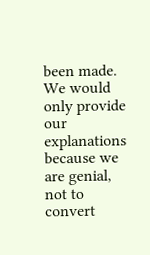been made. We would only provide our explanations because we are genial, not to convert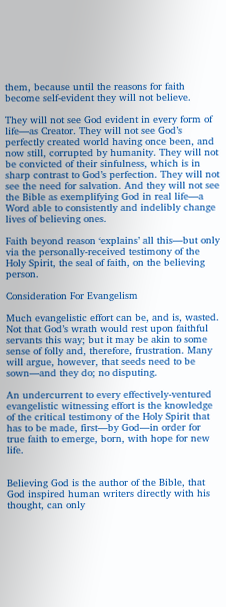them, because until the reasons for faith become self-evident they will not believe.

They will not see God evident in every form of life—as Creator. They will not see God’s perfectly created world having once been, and now still, corrupted by humanity. They will not be convicted of their sinfulness, which is in sharp contrast to God’s perfection. They will not see the need for salvation. And they will not see the Bible as exemplifying God in real life—a Word able to consistently and indelibly change lives of believing ones.

Faith beyond reason ‘explains’ all this—but only via the personally-received testimony of the Holy Spirit, the seal of faith, on the believing person.

Consideration For Evangelism

Much evangelistic effort can be, and is, wasted. Not that God’s wrath would rest upon faithful servants this way; but it may be akin to some sense of folly and, therefore, frustration. Many will argue, however, that seeds need to be sown—and they do; no disputing.

An undercurrent to every effectively-ventured evangelistic witnessing effort is the knowledge of the critical testimony of the Holy Spirit that has to be made, first—by God—in order for true faith to emerge, born, with hope for new life.


Believing God is the author of the Bible, that God inspired human writers directly with his thought, can only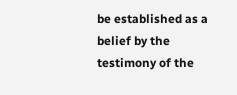be established as a belief by the testimony of the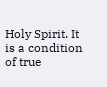Holy Spirit. It is a condition of true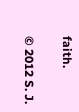faith.

© 2012 S. J.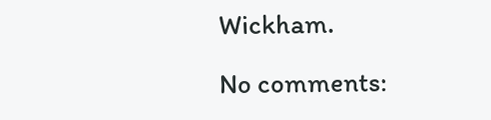Wickham.

No comments: